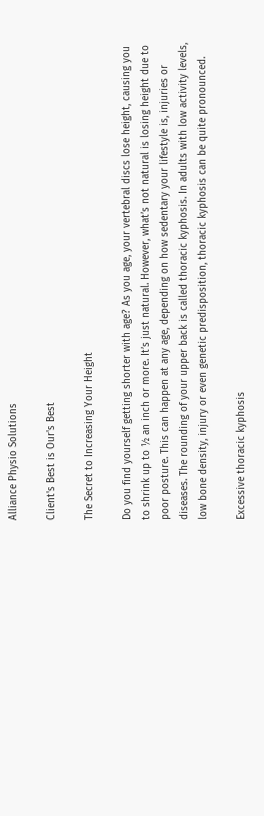Alliance Physio Solutions

Client's Best is Our's Best

The Secret to Increasing Your Height

Do you find yourself getting shorter with age? As you age, your vertebral discs lose height, causing you to shrink up to ½ an inch or more. It’s just natural. However, what’s not natural is losing height due to poor posture. This can happen at any age, depending on how sedentary your lifestyle is, injuries or diseases. The rounding of your upper back is called thoracic kyphosis. In adults with low activity levels, low bone density, injury or even genetic predisposition, thoracic kyphosis can be quite pronounced.

Excessive thoracic kyphosis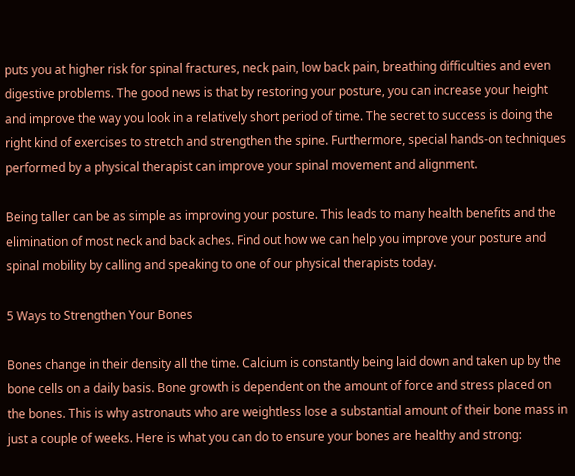puts you at higher risk for spinal fractures, neck pain, low back pain, breathing difficulties and even digestive problems. The good news is that by restoring your posture, you can increase your height and improve the way you look in a relatively short period of time. The secret to success is doing the right kind of exercises to stretch and strengthen the spine. Furthermore, special hands-on techniques performed by a physical therapist can improve your spinal movement and alignment.

Being taller can be as simple as improving your posture. This leads to many health benefits and the elimination of most neck and back aches. Find out how we can help you improve your posture and spinal mobility by calling and speaking to one of our physical therapists today.

5 Ways to Strengthen Your Bones

Bones change in their density all the time. Calcium is constantly being laid down and taken up by the bone cells on a daily basis. Bone growth is dependent on the amount of force and stress placed on the bones. This is why astronauts who are weightless lose a substantial amount of their bone mass in just a couple of weeks. Here is what you can do to ensure your bones are healthy and strong: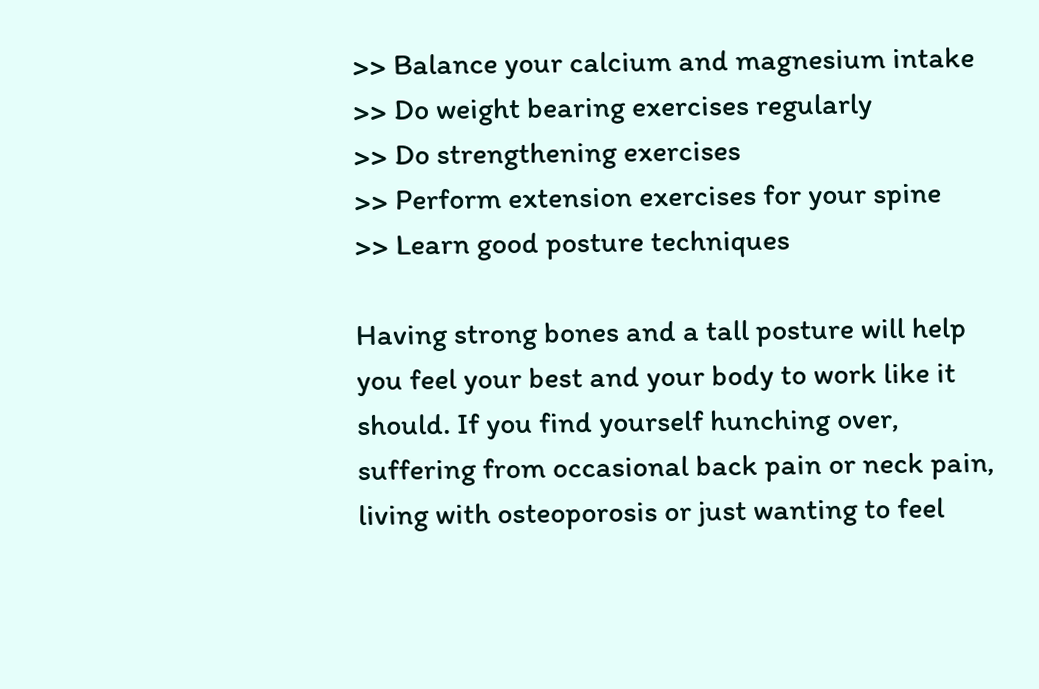>> Balance your calcium and magnesium intake
>> Do weight bearing exercises regularly
>> Do strengthening exercises
>> Perform extension exercises for your spine
>> Learn good posture techniques

Having strong bones and a tall posture will help you feel your best and your body to work like it should. If you find yourself hunching over, suffering from occasional back pain or neck pain, living with osteoporosis or just wanting to feel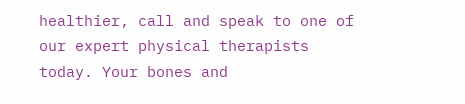healthier, call and speak to one of our expert physical therapists today. Your bones and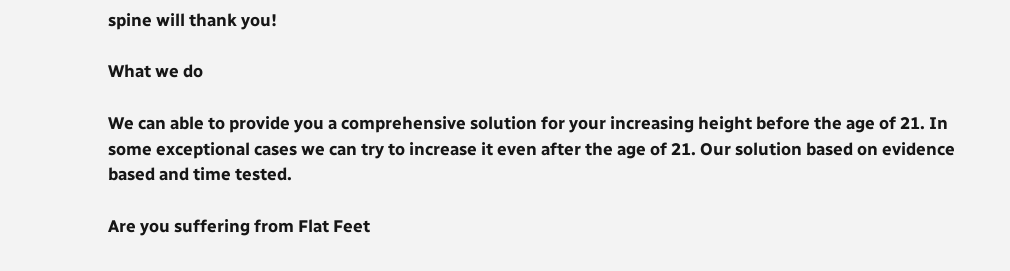spine will thank you!

What we do

We can able to provide you a comprehensive solution for your increasing height before the age of 21. In some exceptional cases we can try to increase it even after the age of 21. Our solution based on evidence based and time tested.

Are you suffering from Flat Feet